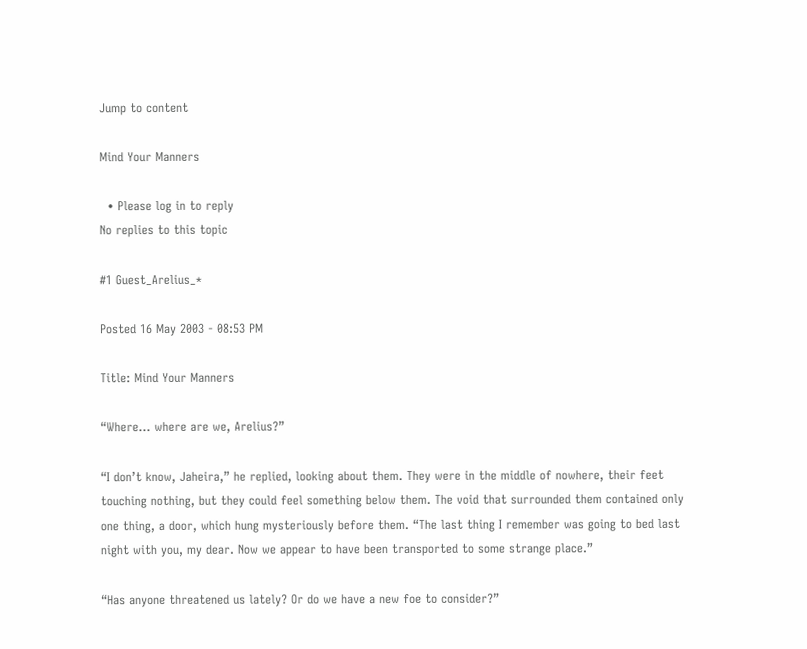Jump to content

Mind Your Manners

  • Please log in to reply
No replies to this topic

#1 Guest_Arelius_*

Posted 16 May 2003 - 08:53 PM

Title: Mind Your Manners

“Where… where are we, Arelius?”

“I don’t know, Jaheira,” he replied, looking about them. They were in the middle of nowhere, their feet touching nothing, but they could feel something below them. The void that surrounded them contained only one thing, a door, which hung mysteriously before them. “The last thing I remember was going to bed last night with you, my dear. Now we appear to have been transported to some strange place.”

“Has anyone threatened us lately? Or do we have a new foe to consider?”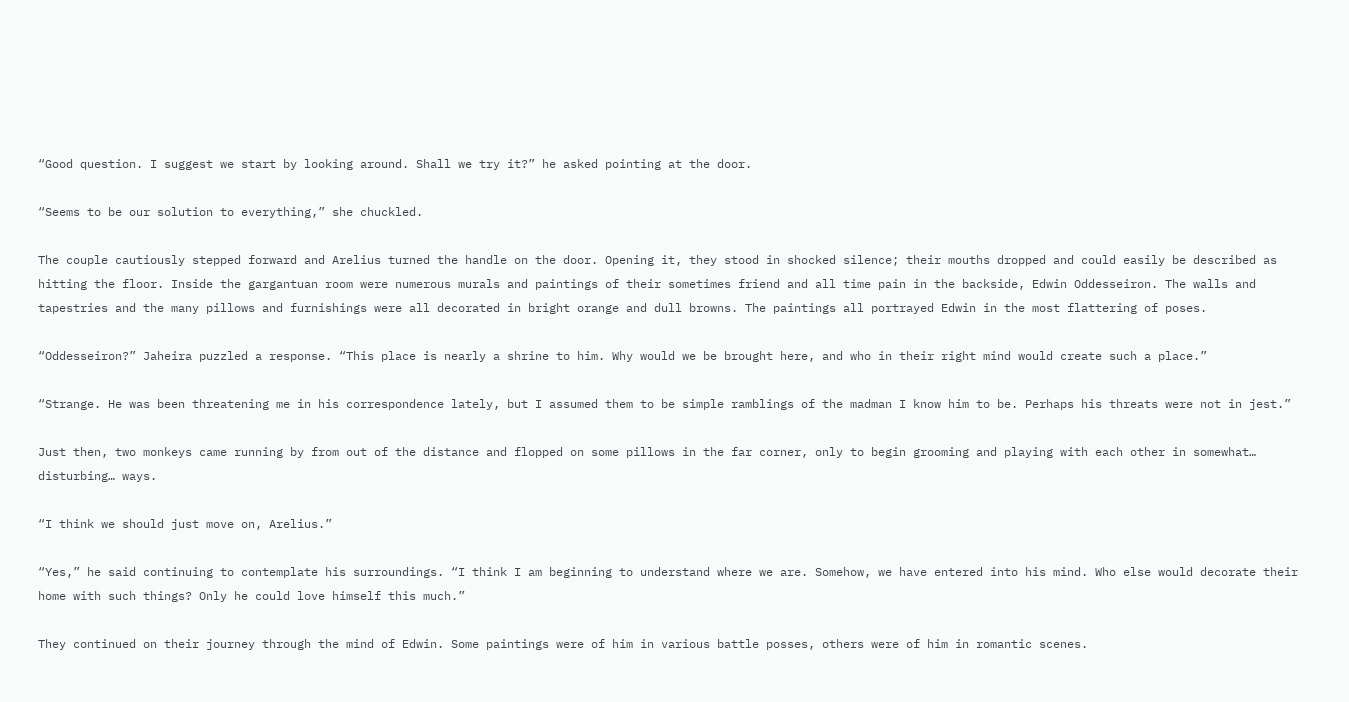“Good question. I suggest we start by looking around. Shall we try it?” he asked pointing at the door.

“Seems to be our solution to everything,” she chuckled.

The couple cautiously stepped forward and Arelius turned the handle on the door. Opening it, they stood in shocked silence; their mouths dropped and could easily be described as hitting the floor. Inside the gargantuan room were numerous murals and paintings of their sometimes friend and all time pain in the backside, Edwin Oddesseiron. The walls and tapestries and the many pillows and furnishings were all decorated in bright orange and dull browns. The paintings all portrayed Edwin in the most flattering of poses.

“Oddesseiron?” Jaheira puzzled a response. “This place is nearly a shrine to him. Why would we be brought here, and who in their right mind would create such a place.”

“Strange. He was been threatening me in his correspondence lately, but I assumed them to be simple ramblings of the madman I know him to be. Perhaps his threats were not in jest.”

Just then, two monkeys came running by from out of the distance and flopped on some pillows in the far corner, only to begin grooming and playing with each other in somewhat… disturbing… ways.

“I think we should just move on, Arelius.”

“Yes,” he said continuing to contemplate his surroundings. “I think I am beginning to understand where we are. Somehow, we have entered into his mind. Who else would decorate their home with such things? Only he could love himself this much.”

They continued on their journey through the mind of Edwin. Some paintings were of him in various battle posses, others were of him in romantic scenes.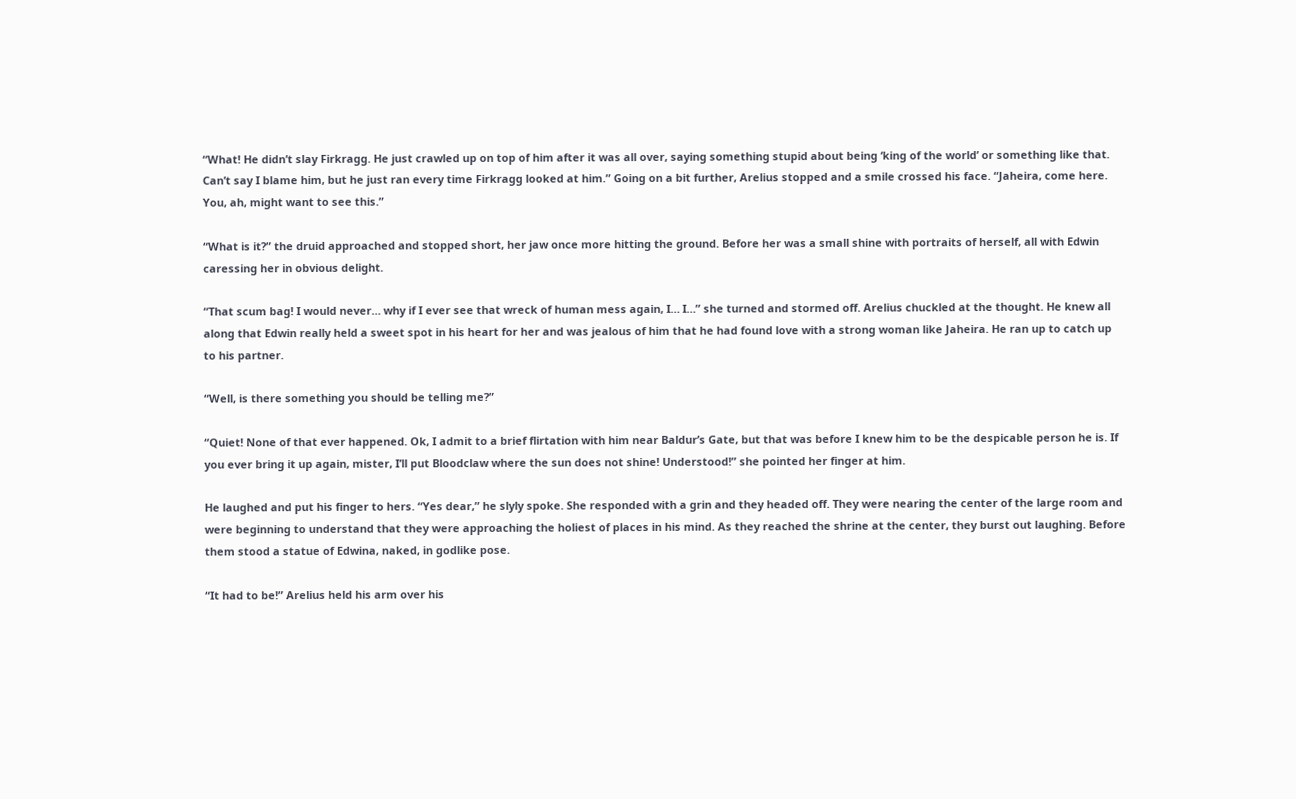“What! He didn’t slay Firkragg. He just crawled up on top of him after it was all over, saying something stupid about being ‘king of the world’ or something like that. Can’t say I blame him, but he just ran every time Firkragg looked at him.” Going on a bit further, Arelius stopped and a smile crossed his face. “Jaheira, come here. You, ah, might want to see this.”

“What is it?” the druid approached and stopped short, her jaw once more hitting the ground. Before her was a small shine with portraits of herself, all with Edwin caressing her in obvious delight.

“That scum bag! I would never… why if I ever see that wreck of human mess again, I… I…” she turned and stormed off. Arelius chuckled at the thought. He knew all along that Edwin really held a sweet spot in his heart for her and was jealous of him that he had found love with a strong woman like Jaheira. He ran up to catch up to his partner.

“Well, is there something you should be telling me?”

“Quiet! None of that ever happened. Ok, I admit to a brief flirtation with him near Baldur’s Gate, but that was before I knew him to be the despicable person he is. If you ever bring it up again, mister, I’ll put Bloodclaw where the sun does not shine! Understood!” she pointed her finger at him.

He laughed and put his finger to hers. “Yes dear,” he slyly spoke. She responded with a grin and they headed off. They were nearing the center of the large room and were beginning to understand that they were approaching the holiest of places in his mind. As they reached the shrine at the center, they burst out laughing. Before them stood a statue of Edwina, naked, in godlike pose.

“It had to be!” Arelius held his arm over his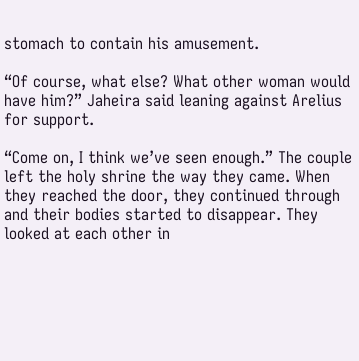stomach to contain his amusement.

“Of course, what else? What other woman would have him?” Jaheira said leaning against Arelius for support.

“Come on, I think we’ve seen enough.” The couple left the holy shrine the way they came. When they reached the door, they continued through and their bodies started to disappear. They looked at each other in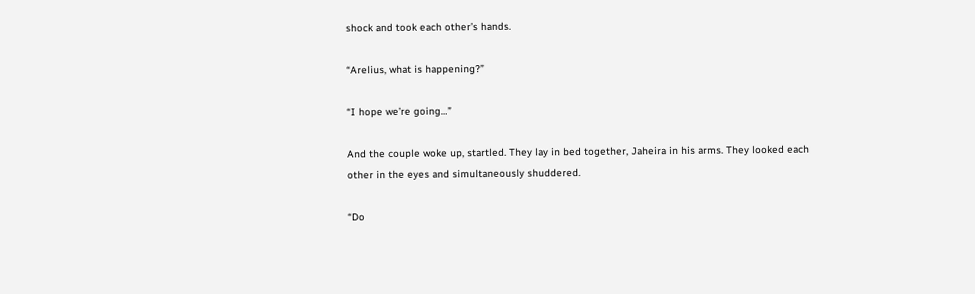shock and took each other’s hands.

“Arelius, what is happening?”

“I hope we’re going…”

And the couple woke up, startled. They lay in bed together, Jaheira in his arms. They looked each other in the eyes and simultaneously shuddered.

“Do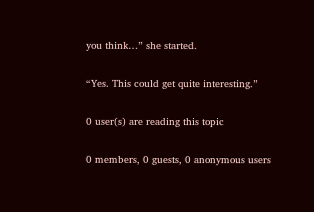you think…” she started.

“Yes. This could get quite interesting.”

0 user(s) are reading this topic

0 members, 0 guests, 0 anonymous users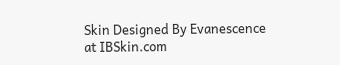Skin Designed By Evanescence at IBSkin.com